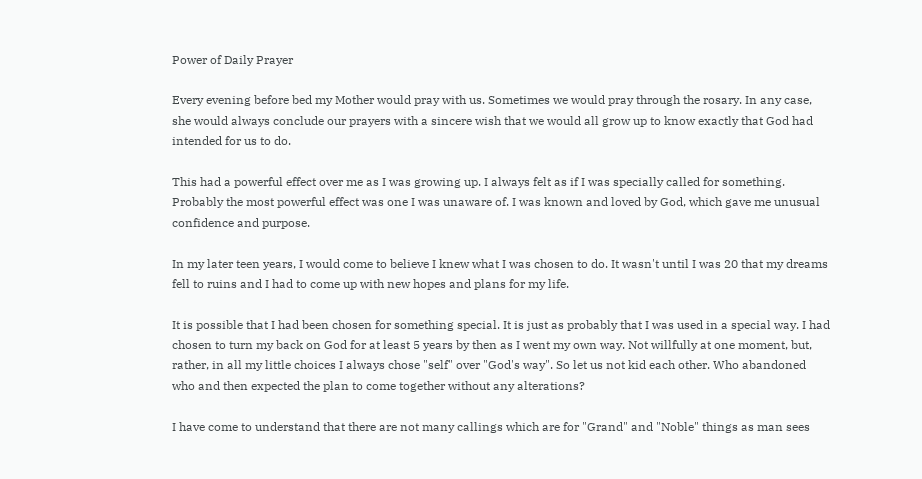Power of Daily Prayer

Every evening before bed my Mother would pray with us. Sometimes we would pray through the rosary. In any case, she would always conclude our prayers with a sincere wish that we would all grow up to know exactly that God had intended for us to do.

This had a powerful effect over me as I was growing up. I always felt as if I was specially called for something. Probably the most powerful effect was one I was unaware of. I was known and loved by God, which gave me unusual confidence and purpose.

In my later teen years, I would come to believe I knew what I was chosen to do. It wasn't until I was 20 that my dreams fell to ruins and I had to come up with new hopes and plans for my life.

It is possible that I had been chosen for something special. It is just as probably that I was used in a special way. I had chosen to turn my back on God for at least 5 years by then as I went my own way. Not willfully at one moment, but, rather, in all my little choices I always chose "self" over "God's way". So let us not kid each other. Who abandoned who and then expected the plan to come together without any alterations?

I have come to understand that there are not many callings which are for "Grand" and "Noble" things as man sees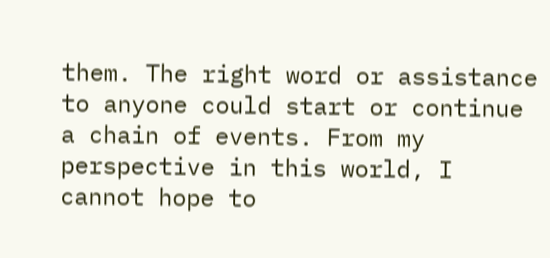them. The right word or assistance to anyone could start or continue a chain of events. From my perspective in this world, I cannot hope to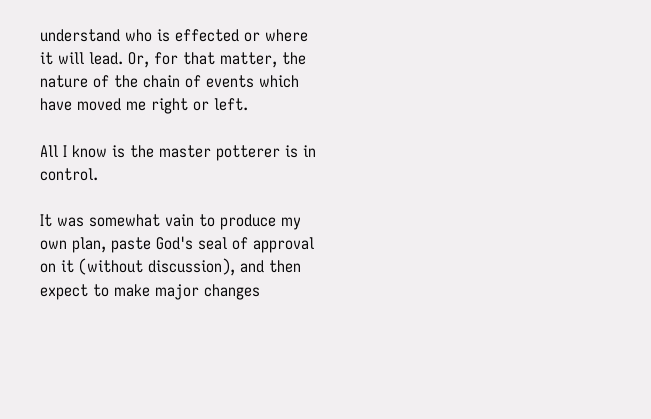understand who is effected or where it will lead. Or, for that matter, the nature of the chain of events which have moved me right or left.

All I know is the master potterer is in control.

It was somewhat vain to produce my own plan, paste God's seal of approval on it (without discussion), and then expect to make major changes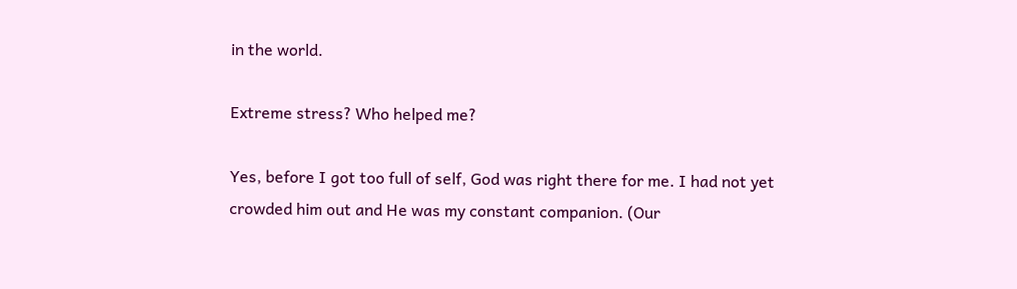in the world.

Extreme stress? Who helped me?

Yes, before I got too full of self, God was right there for me. I had not yet crowded him out and He was my constant companion. (Our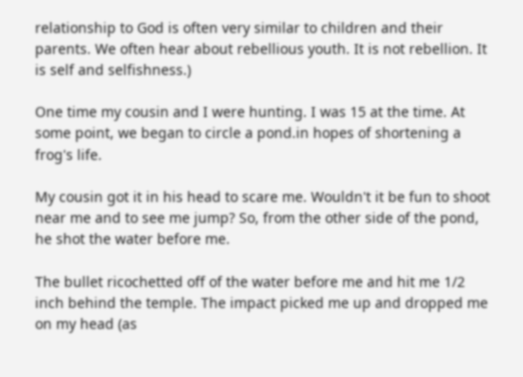relationship to God is often very similar to children and their parents. We often hear about rebellious youth. It is not rebellion. It is self and selfishness.)

One time my cousin and I were hunting. I was 15 at the time. At some point, we began to circle a pond.in hopes of shortening a frog's life.

My cousin got it in his head to scare me. Wouldn't it be fun to shoot near me and to see me jump? So, from the other side of the pond, he shot the water before me.

The bullet ricochetted off of the water before me and hit me 1/2 inch behind the temple. The impact picked me up and dropped me on my head (as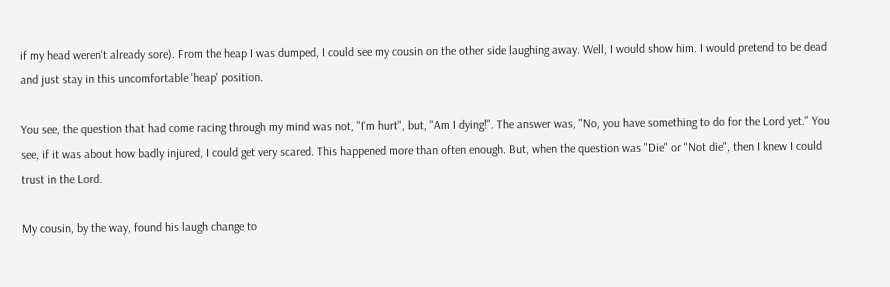if my head weren't already sore). From the heap I was dumped, I could see my cousin on the other side laughing away. Well, I would show him. I would pretend to be dead and just stay in this uncomfortable 'heap' position.

You see, the question that had come racing through my mind was not, "I'm hurt", but, "Am I dying!". The answer was, "No, you have something to do for the Lord yet." You see, if it was about how badly injured, I could get very scared. This happened more than often enough. But, when the question was "Die" or "Not die", then I knew I could trust in the Lord.

My cousin, by the way, found his laugh change to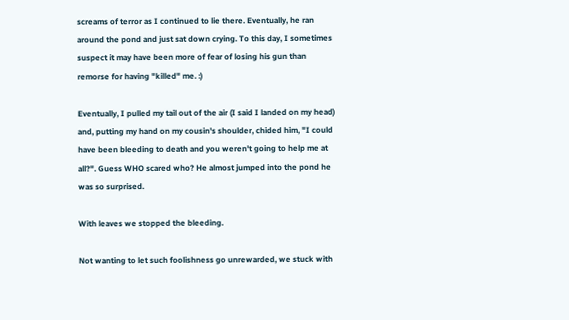screams of terror as I continued to lie there. Eventually, he ran around the pond and just sat down crying. To this day, I sometimes suspect it may have been more of fear of losing his gun than remorse for having "killed" me. :)

Eventually, I pulled my tail out of the air (I said I landed on my head) and, putting my hand on my cousin's shoulder, chided him, "I could have been bleeding to death and you weren't going to help me at all?". Guess WHO scared who? He almost jumped into the pond he was so surprised.

With leaves we stopped the bleeding.

Not wanting to let such foolishness go unrewarded, we stuck with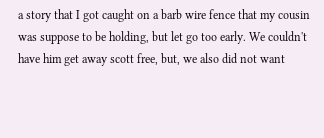a story that I got caught on a barb wire fence that my cousin was suppose to be holding, but let go too early. We couldn't have him get away scott free, but, we also did not want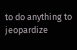to do anything to jeopardize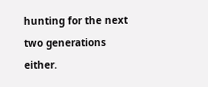hunting for the next two generations either.